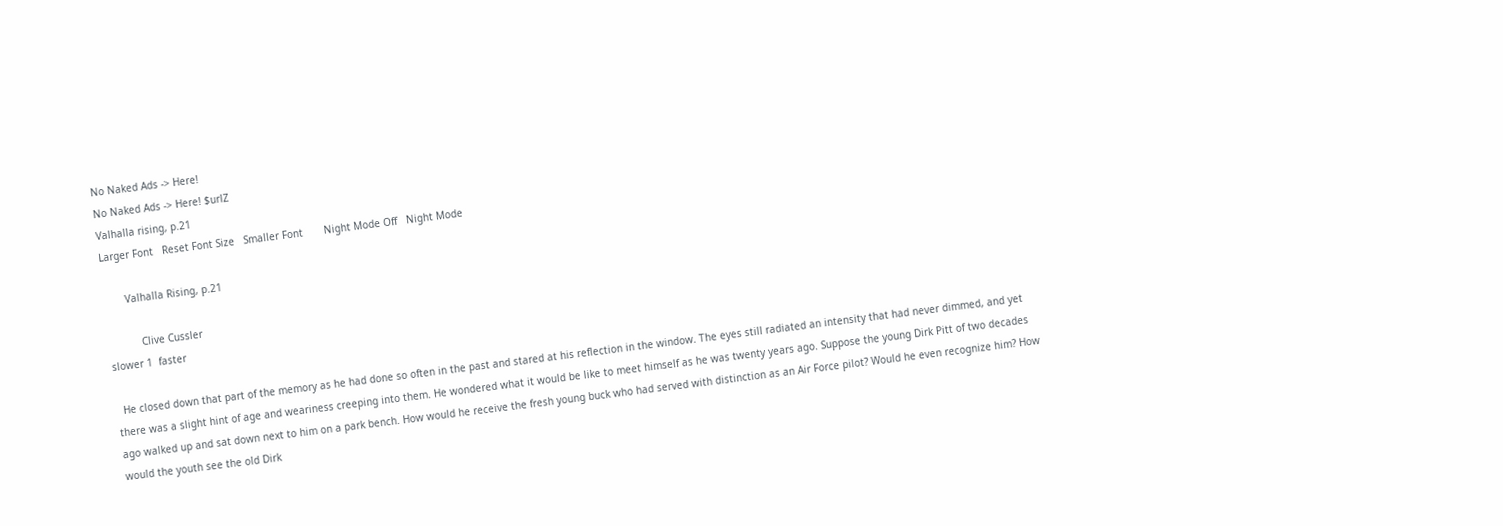No Naked Ads -> Here!
No Naked Ads -> Here! $urlZ
Valhalla rising, p.21
Larger Font   Reset Font Size   Smaller Font       Night Mode Off   Night Mode

       Valhalla Rising, p.21

           Clive Cussler
slower 1  faster

  He closed down that part of the memory as he had done so often in the past and stared at his reflection in the window. The eyes still radiated an intensity that had never dimmed, and yet there was a slight hint of age and weariness creeping into them. He wondered what it would be like to meet himself as he was twenty years ago. Suppose the young Dirk Pitt of two decades ago walked up and sat down next to him on a park bench. How would he receive the fresh young buck who had served with distinction as an Air Force pilot? Would he even recognize him? How would the youth see the old Dirk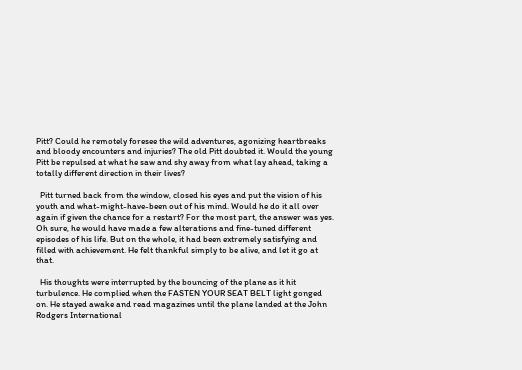Pitt? Could he remotely foresee the wild adventures, agonizing heartbreaks and bloody encounters and injuries? The old Pitt doubted it. Would the young Pitt be repulsed at what he saw and shy away from what lay ahead, taking a totally different direction in their lives?

  Pitt turned back from the window, closed his eyes and put the vision of his youth and what-might-have-been out of his mind. Would he do it all over again if given the chance for a restart? For the most part, the answer was yes. Oh sure, he would have made a few alterations and fine-tuned different episodes of his life. But on the whole, it had been extremely satisfying and filled with achievement. He felt thankful simply to be alive, and let it go at that.

  His thoughts were interrupted by the bouncing of the plane as it hit turbulence. He complied when the FASTEN YOUR SEAT BELT light gonged on. He stayed awake and read magazines until the plane landed at the John Rodgers International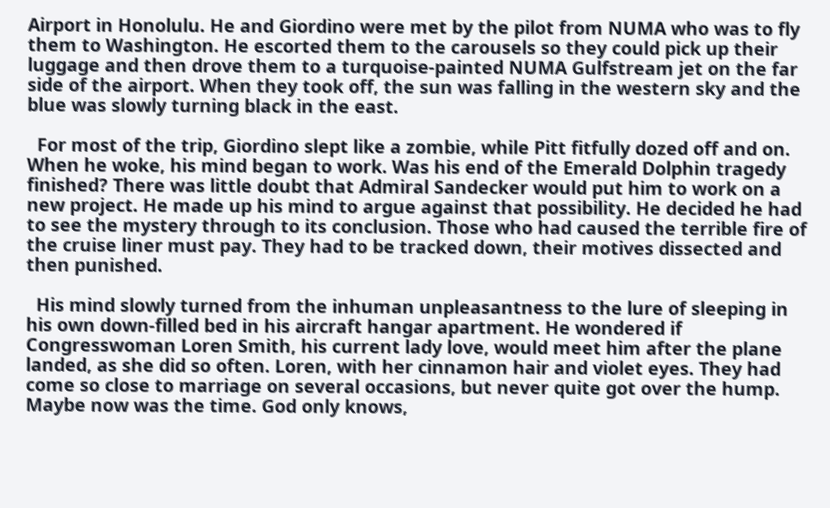Airport in Honolulu. He and Giordino were met by the pilot from NUMA who was to fly them to Washington. He escorted them to the carousels so they could pick up their luggage and then drove them to a turquoise-painted NUMA Gulfstream jet on the far side of the airport. When they took off, the sun was falling in the western sky and the blue was slowly turning black in the east.

  For most of the trip, Giordino slept like a zombie, while Pitt fitfully dozed off and on. When he woke, his mind began to work. Was his end of the Emerald Dolphin tragedy finished? There was little doubt that Admiral Sandecker would put him to work on a new project. He made up his mind to argue against that possibility. He decided he had to see the mystery through to its conclusion. Those who had caused the terrible fire of the cruise liner must pay. They had to be tracked down, their motives dissected and then punished.

  His mind slowly turned from the inhuman unpleasantness to the lure of sleeping in his own down-filled bed in his aircraft hangar apartment. He wondered if Congresswoman Loren Smith, his current lady love, would meet him after the plane landed, as she did so often. Loren, with her cinnamon hair and violet eyes. They had come so close to marriage on several occasions, but never quite got over the hump. Maybe now was the time. God only knows,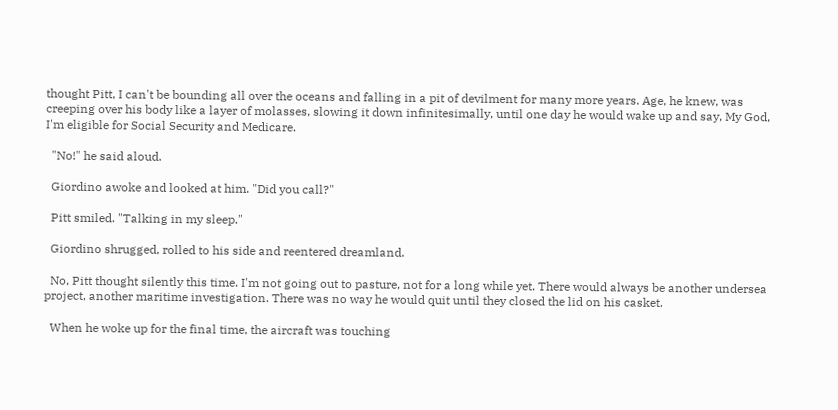thought Pitt, I can't be bounding all over the oceans and falling in a pit of devilment for many more years. Age, he knew, was creeping over his body like a layer of molasses, slowing it down infinitesimally, until one day he would wake up and say, My God, I'm eligible for Social Security and Medicare.

  "No!" he said aloud.

  Giordino awoke and looked at him. "Did you call?"

  Pitt smiled. "Talking in my sleep."

  Giordino shrugged, rolled to his side and reentered dreamland.

  No, Pitt thought silently this time. I'm not going out to pasture, not for a long while yet. There would always be another undersea project, another maritime investigation. There was no way he would quit until they closed the lid on his casket.

  When he woke up for the final time, the aircraft was touching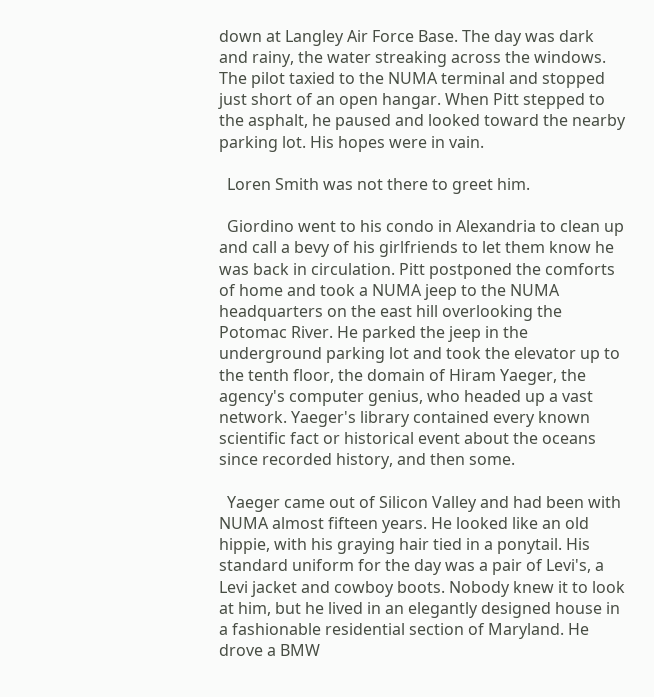down at Langley Air Force Base. The day was dark and rainy, the water streaking across the windows. The pilot taxied to the NUMA terminal and stopped just short of an open hangar. When Pitt stepped to the asphalt, he paused and looked toward the nearby parking lot. His hopes were in vain.

  Loren Smith was not there to greet him.

  Giordino went to his condo in Alexandria to clean up and call a bevy of his girlfriends to let them know he was back in circulation. Pitt postponed the comforts of home and took a NUMA jeep to the NUMA headquarters on the east hill overlooking the Potomac River. He parked the jeep in the underground parking lot and took the elevator up to the tenth floor, the domain of Hiram Yaeger, the agency's computer genius, who headed up a vast network. Yaeger's library contained every known scientific fact or historical event about the oceans since recorded history, and then some.

  Yaeger came out of Silicon Valley and had been with NUMA almost fifteen years. He looked like an old hippie, with his graying hair tied in a ponytail. His standard uniform for the day was a pair of Levi's, a Levi jacket and cowboy boots. Nobody knew it to look at him, but he lived in an elegantly designed house in a fashionable residential section of Maryland. He drove a BMW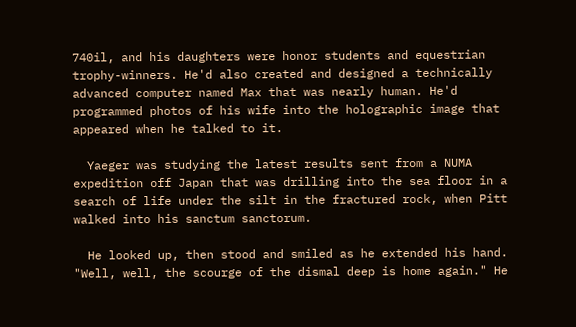740il, and his daughters were honor students and equestrian trophy-winners. He'd also created and designed a technically advanced computer named Max that was nearly human. He'd programmed photos of his wife into the holographic image that appeared when he talked to it.

  Yaeger was studying the latest results sent from a NUMA expedition off Japan that was drilling into the sea floor in a search of life under the silt in the fractured rock, when Pitt walked into his sanctum sanctorum.

  He looked up, then stood and smiled as he extended his hand. "Well, well, the scourge of the dismal deep is home again." He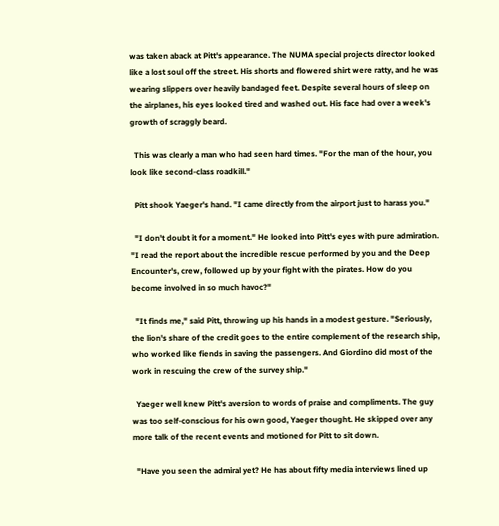was taken aback at Pitt's appearance. The NUMA special projects director looked like a lost soul off the street. His shorts and flowered shirt were ratty, and he was wearing slippers over heavily bandaged feet. Despite several hours of sleep on the airplanes, his eyes looked tired and washed out. His face had over a week's growth of scraggly beard.

  This was clearly a man who had seen hard times. "For the man of the hour, you look like second-class roadkill."

  Pitt shook Yaeger's hand. "I came directly from the airport just to harass you."

  "I don't doubt it for a moment." He looked into Pitt's eyes with pure admiration. "I read the report about the incredible rescue performed by you and the Deep Encounter's, crew, followed up by your fight with the pirates. How do you become involved in so much havoc?"

  "It finds me," said Pitt, throwing up his hands in a modest gesture. "Seriously, the lion's share of the credit goes to the entire complement of the research ship, who worked like fiends in saving the passengers. And Giordino did most of the work in rescuing the crew of the survey ship."

  Yaeger well knew Pitt's aversion to words of praise and compliments. The guy was too self-conscious for his own good, Yaeger thought. He skipped over any more talk of the recent events and motioned for Pitt to sit down.

  "Have you seen the admiral yet? He has about fifty media interviews lined up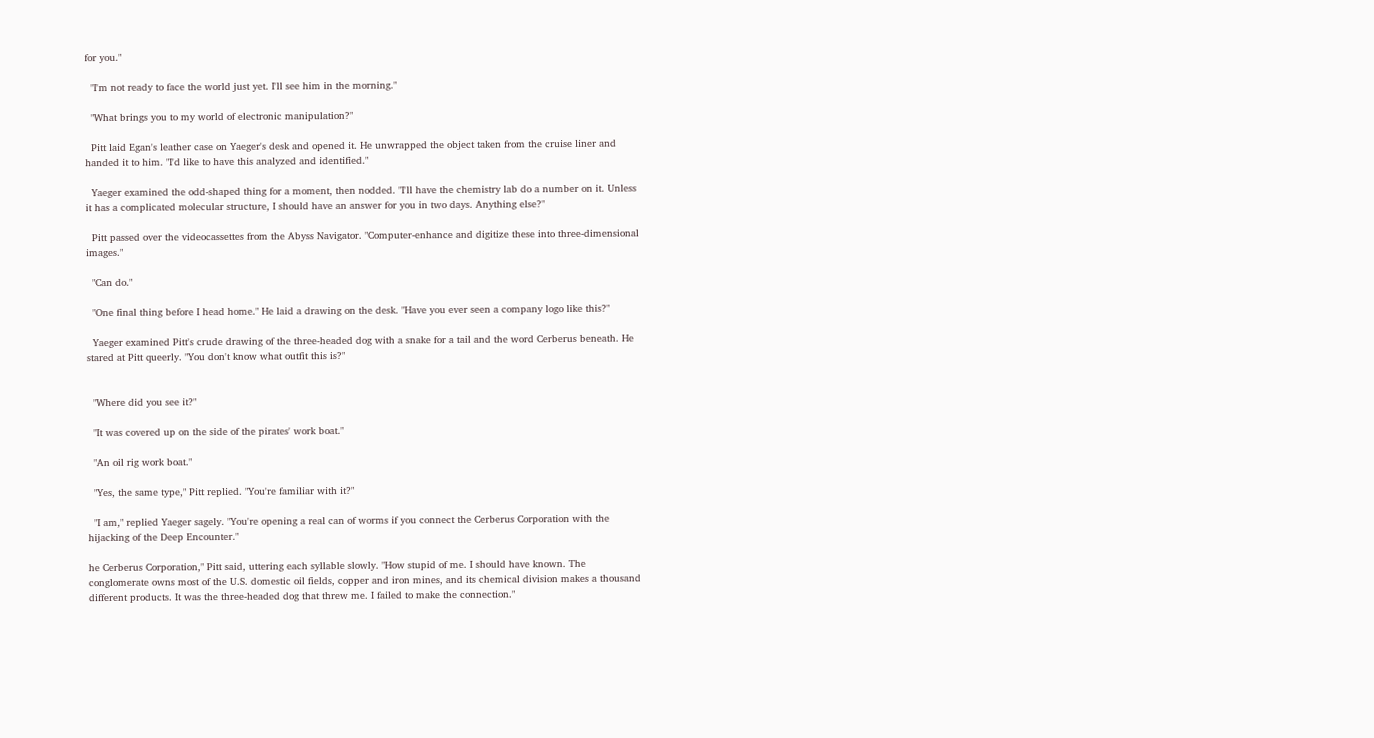for you."

  "I'm not ready to face the world just yet. I'll see him in the morning."

  "What brings you to my world of electronic manipulation?"

  Pitt laid Egan's leather case on Yaeger's desk and opened it. He unwrapped the object taken from the cruise liner and handed it to him. "I'd like to have this analyzed and identified."

  Yaeger examined the odd-shaped thing for a moment, then nodded. "I'll have the chemistry lab do a number on it. Unless it has a complicated molecular structure, I should have an answer for you in two days. Anything else?"

  Pitt passed over the videocassettes from the Abyss Navigator. "Computer-enhance and digitize these into three-dimensional images."

  "Can do."

  "One final thing before I head home." He laid a drawing on the desk. "Have you ever seen a company logo like this?"

  Yaeger examined Pitt's crude drawing of the three-headed dog with a snake for a tail and the word Cerberus beneath. He stared at Pitt queerly. "You don't know what outfit this is?"


  "Where did you see it?"

  "It was covered up on the side of the pirates' work boat."

  "An oil rig work boat."

  "Yes, the same type," Pitt replied. "You're familiar with it?"

  "I am," replied Yaeger sagely. "You're opening a real can of worms if you connect the Cerberus Corporation with the hijacking of the Deep Encounter."

he Cerberus Corporation," Pitt said, uttering each syllable slowly. "How stupid of me. I should have known. The conglomerate owns most of the U.S. domestic oil fields, copper and iron mines, and its chemical division makes a thousand different products. It was the three-headed dog that threw me. I failed to make the connection."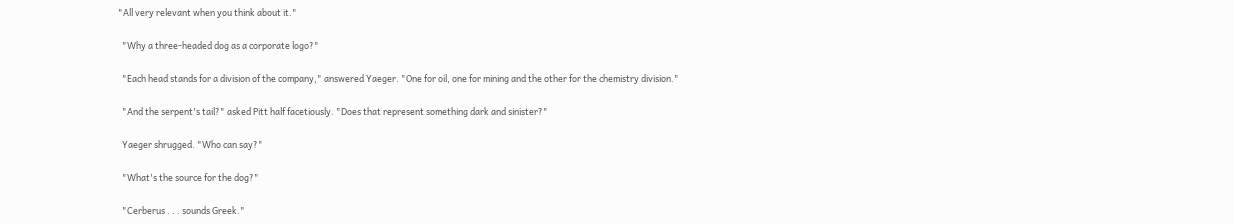"All very relevant when you think about it."

  "Why a three-headed dog as a corporate logo?"

  "Each head stands for a division of the company," answered Yaeger. "One for oil, one for mining and the other for the chemistry division."

  "And the serpent's tail?" asked Pitt half facetiously. "Does that represent something dark and sinister?"

  Yaeger shrugged. "Who can say?"

  "What's the source for the dog?"

  "Cerberus . . . sounds Greek."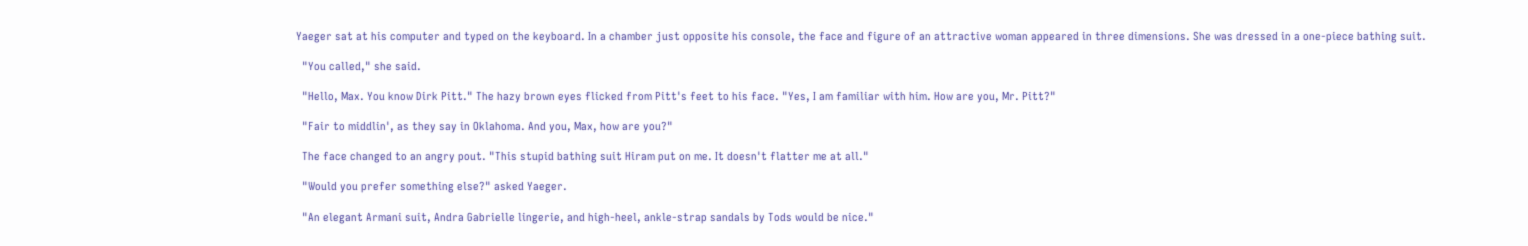Yaeger sat at his computer and typed on the keyboard. In a chamber just opposite his console, the face and figure of an attractive woman appeared in three dimensions. She was dressed in a one-piece bathing suit.

  "You called," she said.

  "Hello, Max. You know Dirk Pitt." The hazy brown eyes flicked from Pitt's feet to his face. "Yes, I am familiar with him. How are you, Mr. Pitt?"

  "Fair to middlin', as they say in Oklahoma. And you, Max, how are you?"

  The face changed to an angry pout. "This stupid bathing suit Hiram put on me. It doesn't flatter me at all."

  "Would you prefer something else?" asked Yaeger.

  "An elegant Armani suit, Andra Gabrielle lingerie, and high-heel, ankle-strap sandals by Tods would be nice."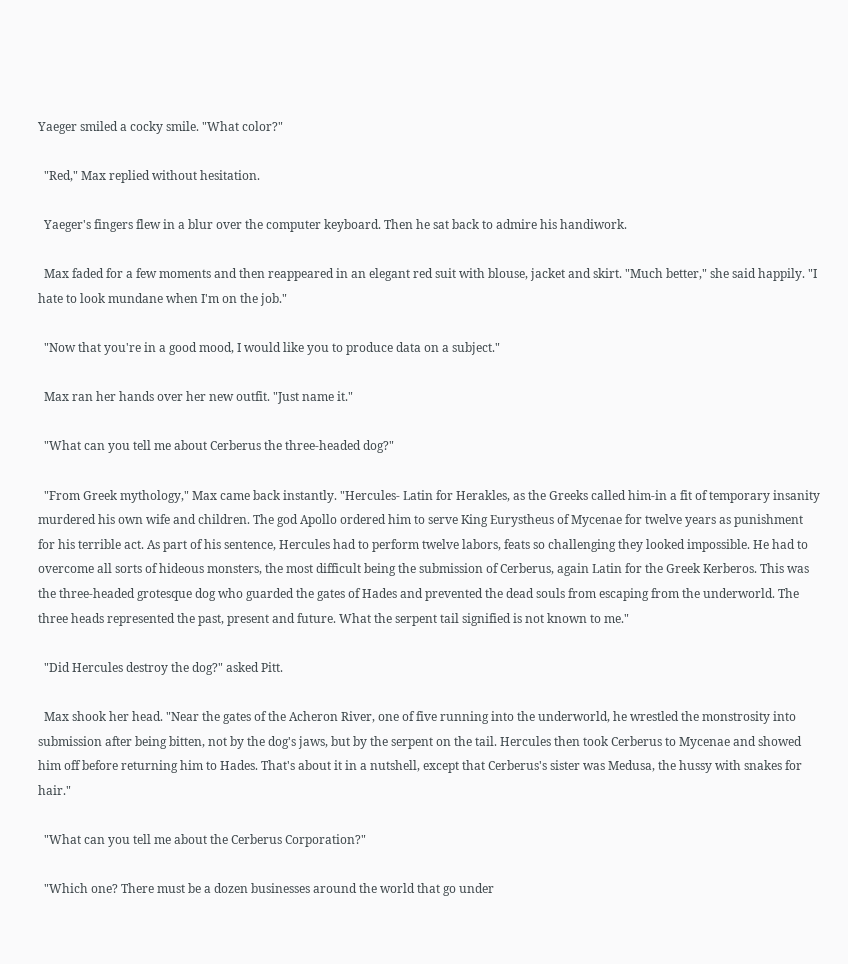Yaeger smiled a cocky smile. "What color?"

  "Red," Max replied without hesitation.

  Yaeger's fingers flew in a blur over the computer keyboard. Then he sat back to admire his handiwork.

  Max faded for a few moments and then reappeared in an elegant red suit with blouse, jacket and skirt. "Much better," she said happily. "I hate to look mundane when I'm on the job."

  "Now that you're in a good mood, I would like you to produce data on a subject."

  Max ran her hands over her new outfit. "Just name it."

  "What can you tell me about Cerberus the three-headed dog?"

  "From Greek mythology," Max came back instantly. "Hercules- Latin for Herakles, as the Greeks called him-in a fit of temporary insanity murdered his own wife and children. The god Apollo ordered him to serve King Eurystheus of Mycenae for twelve years as punishment for his terrible act. As part of his sentence, Hercules had to perform twelve labors, feats so challenging they looked impossible. He had to overcome all sorts of hideous monsters, the most difficult being the submission of Cerberus, again Latin for the Greek Kerberos. This was the three-headed grotesque dog who guarded the gates of Hades and prevented the dead souls from escaping from the underworld. The three heads represented the past, present and future. What the serpent tail signified is not known to me."

  "Did Hercules destroy the dog?" asked Pitt.

  Max shook her head. "Near the gates of the Acheron River, one of five running into the underworld, he wrestled the monstrosity into submission after being bitten, not by the dog's jaws, but by the serpent on the tail. Hercules then took Cerberus to Mycenae and showed him off before returning him to Hades. That's about it in a nutshell, except that Cerberus's sister was Medusa, the hussy with snakes for hair."

  "What can you tell me about the Cerberus Corporation?"

  "Which one? There must be a dozen businesses around the world that go under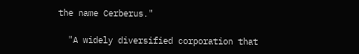the name Cerberus."

  "A widely diversified corporation that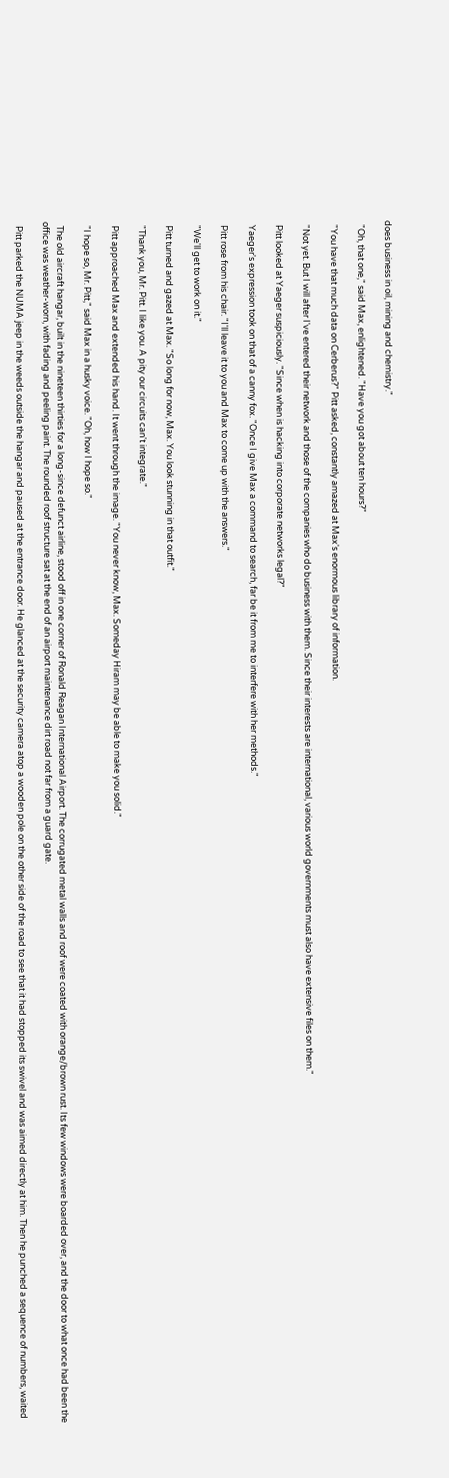does business in oil, mining and chemistry."

  "Oh, that one," said Max, enlightened. "Have you got about ten hours?"

  "You have that much data on Cerberus?" Pitt asked, constantly amazed at Max's enormous library of information.

  "Not yet. But I will after I've entered their network and those of the companies who do business with them. Since their interests are international, various world governments must also have extensive files on them."

  Pitt looked at Yaeger suspiciously. "Since when is hacking into corporate networks legal?"

  Yaeger's expression took on that of a canny fox. "Once I give Max a command to search, far be it from me to interfere with her methods."

  Pitt rose from his chair. "I'll leave it to you and Max to come up with the answers."

  "We'll get to work on it."

  Pitt turned and gazed at Max. "So long for now, Max. You look stunning in that outfit."

  "Thank you, Mr. Pitt. I like you. A pity our circuits can't integrate."

  Pitt approached Max and extended his hand. It went through the image. "You never know, Max. Someday Hiram may be able to make you solid."

  "I hope so, Mr. Pitt," said Max in a husky voice. "Oh, how I hope so."

  The old aircraft hangar, built in the nineteen thirties for a long-since defunct airline, stood off in one corner of Ronald Reagan International Airport. The corrugated metal walls and roof were coated with orange/brown rust. Its few windows were boarded over, and the door to what once had been the office was weather-worn, with fading and peeling paint. The rounded roof structure sat at the end of an airport maintenance dirt road not far from a guard gate.

  Pitt parked the NUMA jeep in the weeds outside the hangar and paused at the entrance door. He glanced at the security camera atop a wooden pole on the other side of the road to see that it had stopped its swivel and was aimed directly at him. Then he punched a sequence of numbers, waited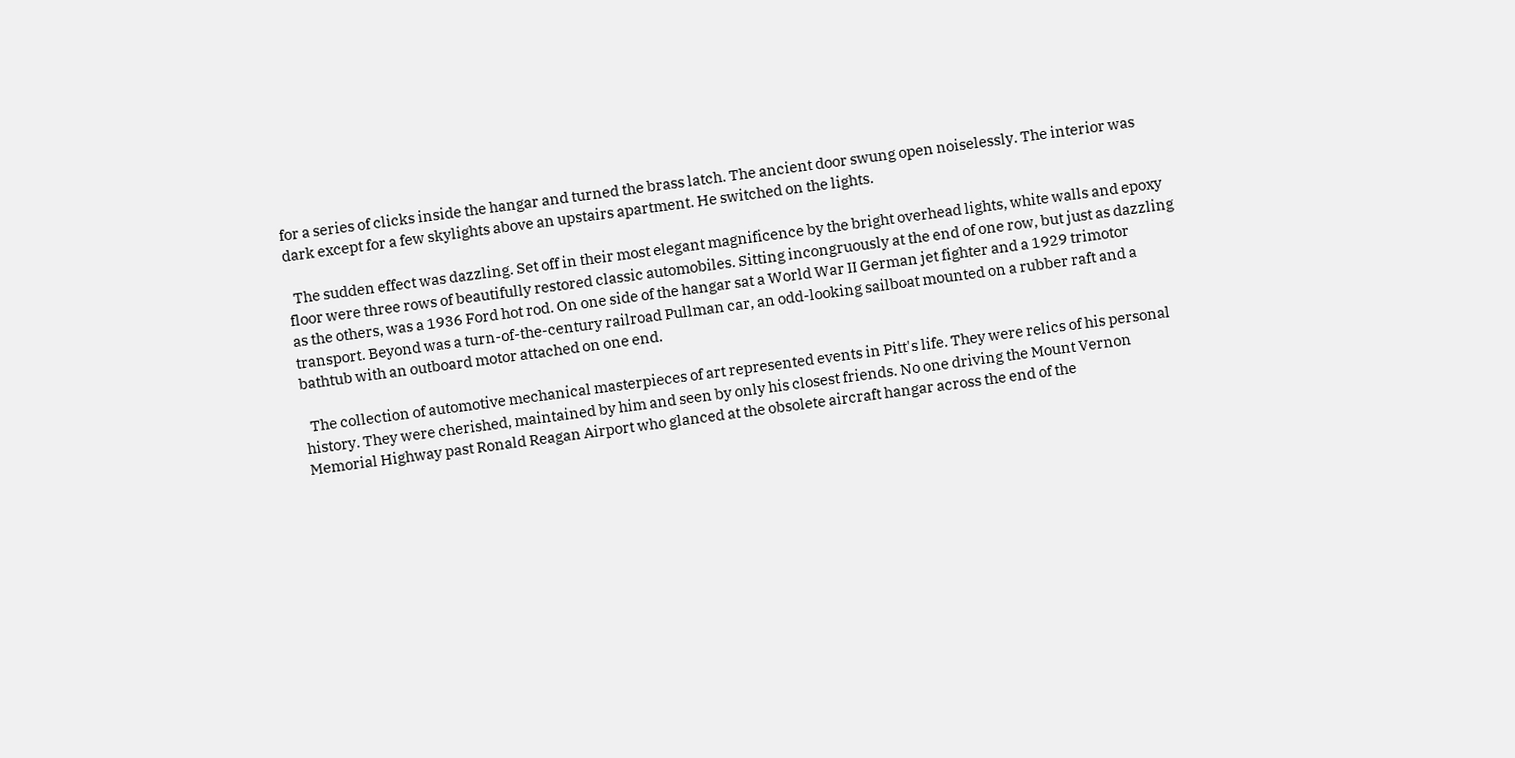for a series of clicks inside the hangar and turned the brass latch. The ancient door swung open noiselessly. The interior was dark except for a few skylights above an upstairs apartment. He switched on the lights.

  The sudden effect was dazzling. Set off in their most elegant magnificence by the bright overhead lights, white walls and epoxy floor were three rows of beautifully restored classic automobiles. Sitting incongruously at the end of one row, but just as dazzling as the others, was a 1936 Ford hot rod. On one side of the hangar sat a World War II German jet fighter and a 1929 trimotor transport. Beyond was a turn-of-the-century railroad Pullman car, an odd-looking sailboat mounted on a rubber raft and a bathtub with an outboard motor attached on one end.

  The collection of automotive mechanical masterpieces of art represented events in Pitt's life. They were relics of his personal history. They were cherished, maintained by him and seen by only his closest friends. No one driving the Mount Vernon Memorial Highway past Ronald Reagan Airport who glanced at the obsolete aircraft hangar across the end of the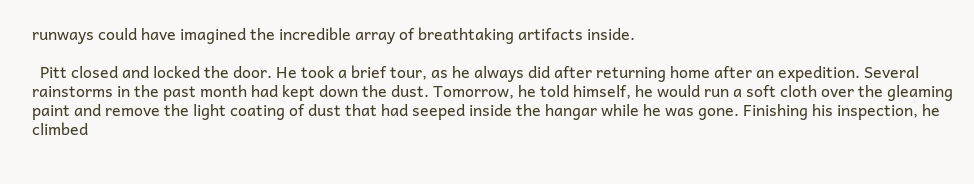runways could have imagined the incredible array of breathtaking artifacts inside.

  Pitt closed and locked the door. He took a brief tour, as he always did after returning home after an expedition. Several rainstorms in the past month had kept down the dust. Tomorrow, he told himself, he would run a soft cloth over the gleaming paint and remove the light coating of dust that had seeped inside the hangar while he was gone. Finishing his inspection, he climbed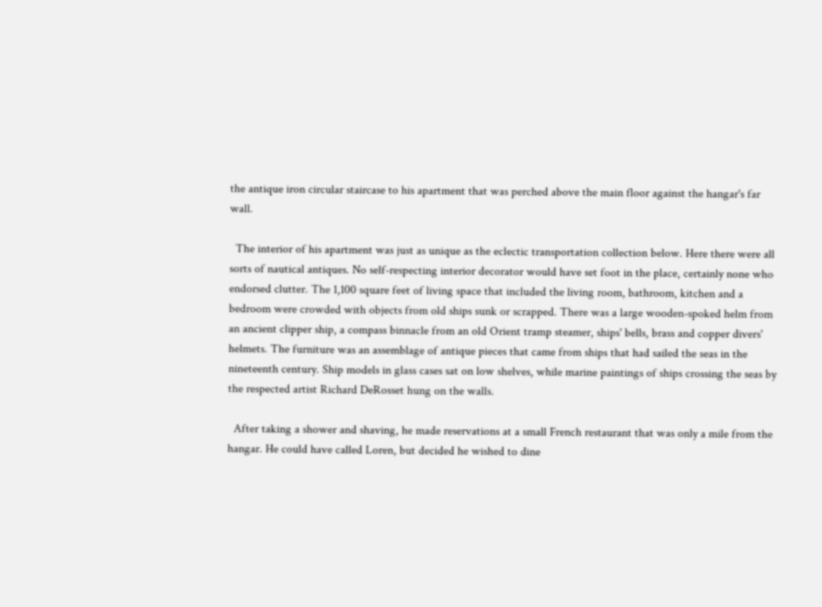the antique iron circular staircase to his apartment that was perched above the main floor against the hangar's far wall.

  The interior of his apartment was just as unique as the eclectic transportation collection below. Here there were all sorts of nautical antiques. No self-respecting interior decorator would have set foot in the place, certainly none who endorsed clutter. The 1,100 square feet of living space that included the living room, bathroom, kitchen and a bedroom were crowded with objects from old ships sunk or scrapped. There was a large wooden-spoked helm from an ancient clipper ship, a compass binnacle from an old Orient tramp steamer, ships' bells, brass and copper divers' helmets. The furniture was an assemblage of antique pieces that came from ships that had sailed the seas in the nineteenth century. Ship models in glass cases sat on low shelves, while marine paintings of ships crossing the seas by the respected artist Richard DeRosset hung on the walls.

  After taking a shower and shaving, he made reservations at a small French restaurant that was only a mile from the hangar. He could have called Loren, but decided he wished to dine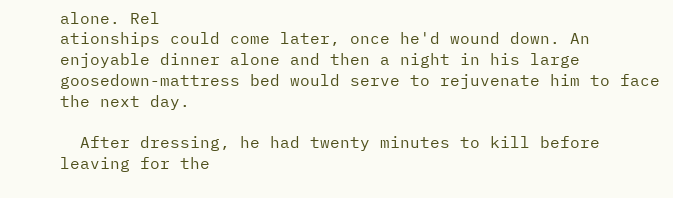alone. Rel
ationships could come later, once he'd wound down. An enjoyable dinner alone and then a night in his large goosedown-mattress bed would serve to rejuvenate him to face the next day.

  After dressing, he had twenty minutes to kill before leaving for the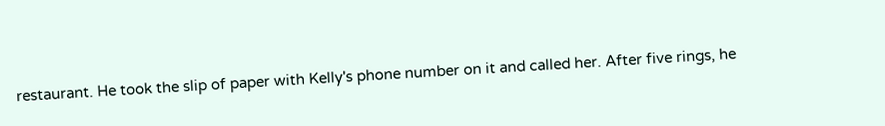restaurant. He took the slip of paper with Kelly's phone number on it and called her. After five rings, he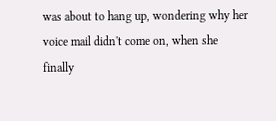was about to hang up, wondering why her voice mail didn't come on, when she finally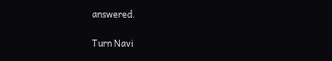answered.

Turn Navi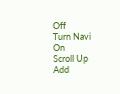Off
Turn Navi On
Scroll Up
Add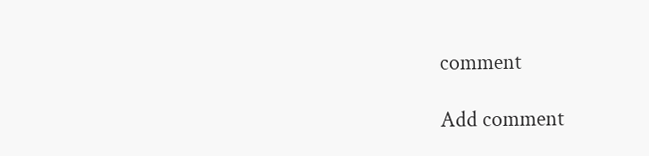comment

Add comment